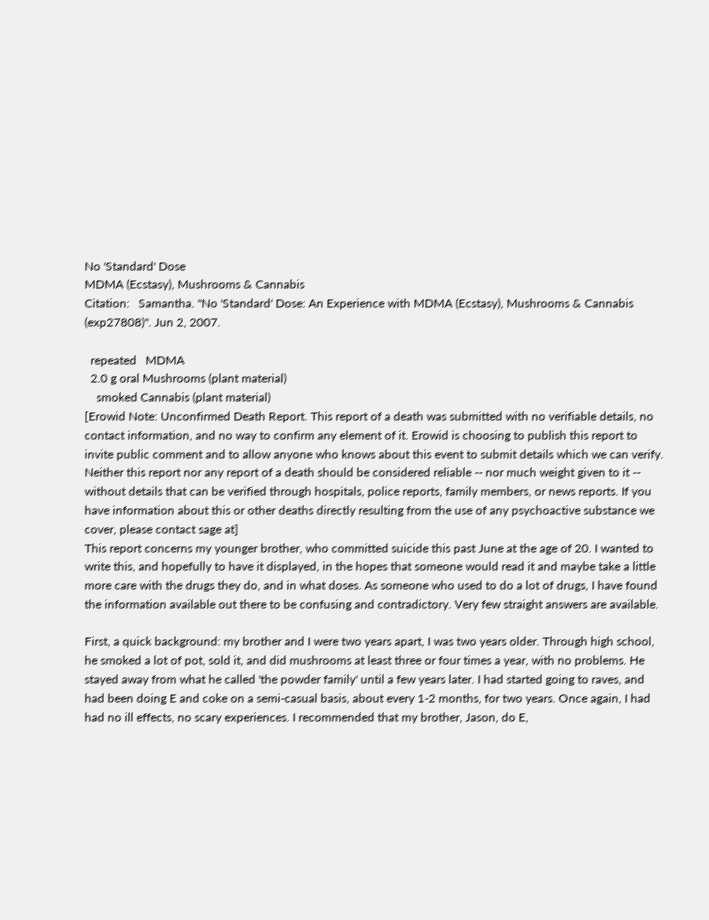No 'Standard' Dose
MDMA (Ecstasy), Mushrooms & Cannabis
Citation:   Samantha. "No 'Standard' Dose: An Experience with MDMA (Ecstasy), Mushrooms & Cannabis (exp27808)". Jun 2, 2007.

  repeated   MDMA
  2.0 g oral Mushrooms (plant material)
    smoked Cannabis (plant material)
[Erowid Note: Unconfirmed Death Report. This report of a death was submitted with no verifiable details, no contact information, and no way to confirm any element of it. Erowid is choosing to publish this report to invite public comment and to allow anyone who knows about this event to submit details which we can verify. Neither this report nor any report of a death should be considered reliable -- nor much weight given to it -- without details that can be verified through hospitals, police reports, family members, or news reports. If you have information about this or other deaths directly resulting from the use of any psychoactive substance we cover, please contact sage at]
This report concerns my younger brother, who committed suicide this past June at the age of 20. I wanted to write this, and hopefully to have it displayed, in the hopes that someone would read it and maybe take a little more care with the drugs they do, and in what doses. As someone who used to do a lot of drugs, I have found the information available out there to be confusing and contradictory. Very few straight answers are available.

First, a quick background: my brother and I were two years apart, I was two years older. Through high school, he smoked a lot of pot, sold it, and did mushrooms at least three or four times a year, with no problems. He stayed away from what he called 'the powder family' until a few years later. I had started going to raves, and had been doing E and coke on a semi-casual basis, about every 1-2 months, for two years. Once again, I had had no ill effects, no scary experiences. I recommended that my brother, Jason, do E,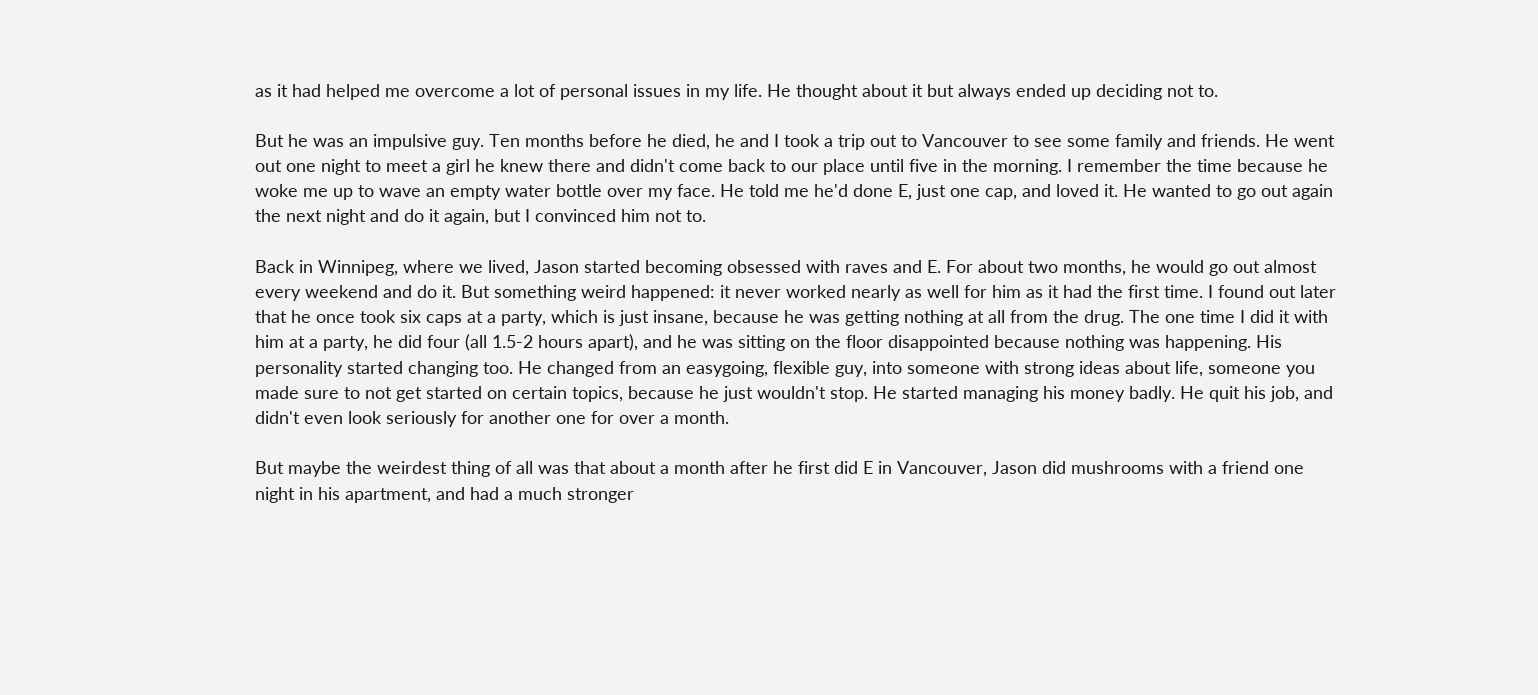as it had helped me overcome a lot of personal issues in my life. He thought about it but always ended up deciding not to.

But he was an impulsive guy. Ten months before he died, he and I took a trip out to Vancouver to see some family and friends. He went out one night to meet a girl he knew there and didn't come back to our place until five in the morning. I remember the time because he woke me up to wave an empty water bottle over my face. He told me he'd done E, just one cap, and loved it. He wanted to go out again the next night and do it again, but I convinced him not to.

Back in Winnipeg, where we lived, Jason started becoming obsessed with raves and E. For about two months, he would go out almost every weekend and do it. But something weird happened: it never worked nearly as well for him as it had the first time. I found out later that he once took six caps at a party, which is just insane, because he was getting nothing at all from the drug. The one time I did it with him at a party, he did four (all 1.5-2 hours apart), and he was sitting on the floor disappointed because nothing was happening. His personality started changing too. He changed from an easygoing, flexible guy, into someone with strong ideas about life, someone you made sure to not get started on certain topics, because he just wouldn't stop. He started managing his money badly. He quit his job, and didn't even look seriously for another one for over a month.

But maybe the weirdest thing of all was that about a month after he first did E in Vancouver, Jason did mushrooms with a friend one night in his apartment, and had a much stronger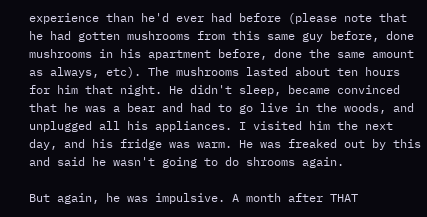experience than he'd ever had before (please note that he had gotten mushrooms from this same guy before, done mushrooms in his apartment before, done the same amount as always, etc). The mushrooms lasted about ten hours for him that night. He didn't sleep, became convinced that he was a bear and had to go live in the woods, and unplugged all his appliances. I visited him the next day, and his fridge was warm. He was freaked out by this and said he wasn't going to do shrooms again.

But again, he was impulsive. A month after THAT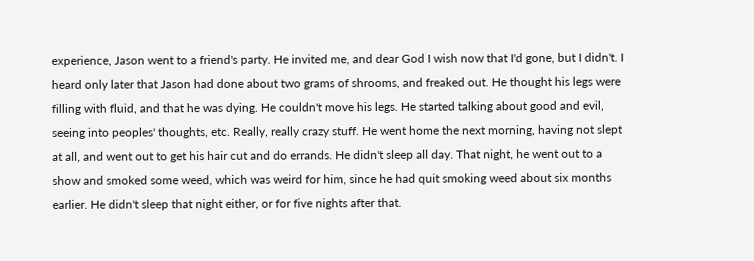experience, Jason went to a friend's party. He invited me, and dear God I wish now that I'd gone, but I didn't. I heard only later that Jason had done about two grams of shrooms, and freaked out. He thought his legs were filling with fluid, and that he was dying. He couldn't move his legs. He started talking about good and evil, seeing into peoples' thoughts, etc. Really, really crazy stuff. He went home the next morning, having not slept at all, and went out to get his hair cut and do errands. He didn't sleep all day. That night, he went out to a show and smoked some weed, which was weird for him, since he had quit smoking weed about six months earlier. He didn't sleep that night either, or for five nights after that.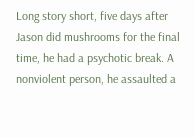Long story short, five days after Jason did mushrooms for the final time, he had a psychotic break. A nonviolent person, he assaulted a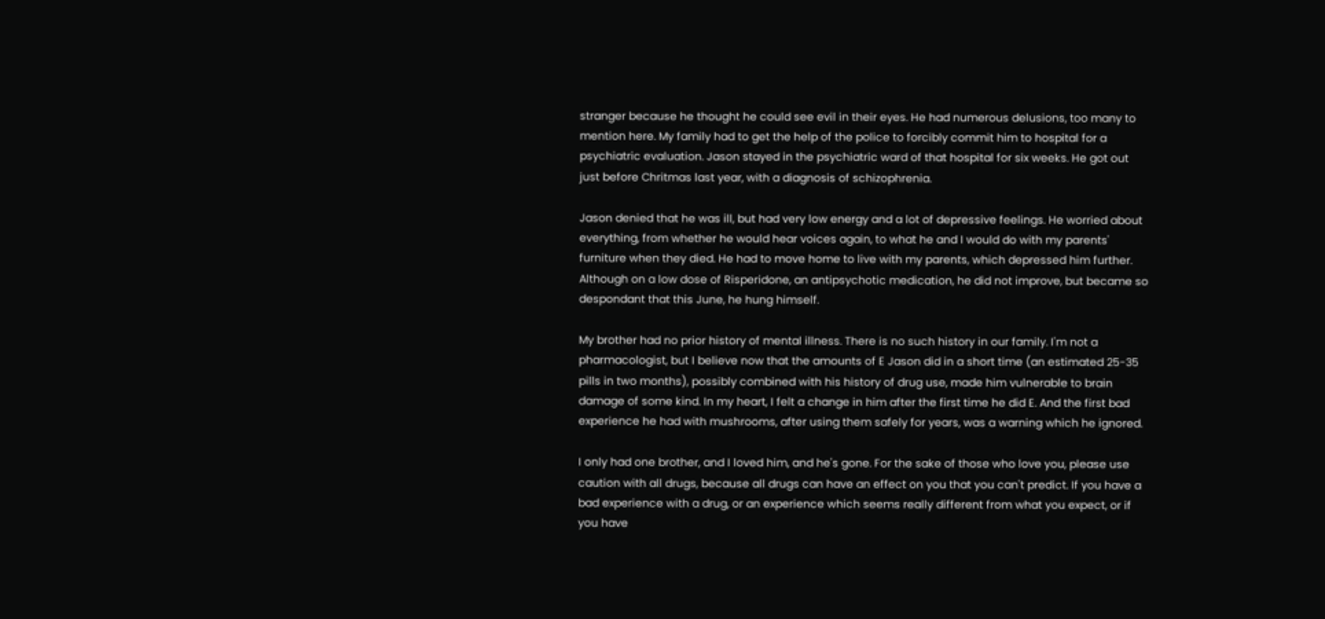stranger because he thought he could see evil in their eyes. He had numerous delusions, too many to mention here. My family had to get the help of the police to forcibly commit him to hospital for a psychiatric evaluation. Jason stayed in the psychiatric ward of that hospital for six weeks. He got out just before Chritmas last year, with a diagnosis of schizophrenia.

Jason denied that he was ill, but had very low energy and a lot of depressive feelings. He worried about everything, from whether he would hear voices again, to what he and I would do with my parents' furniture when they died. He had to move home to live with my parents, which depressed him further. Although on a low dose of Risperidone, an antipsychotic medication, he did not improve, but became so despondant that this June, he hung himself.

My brother had no prior history of mental illness. There is no such history in our family. I'm not a pharmacologist, but I believe now that the amounts of E Jason did in a short time (an estimated 25-35 pills in two months), possibly combined with his history of drug use, made him vulnerable to brain damage of some kind. In my heart, I felt a change in him after the first time he did E. And the first bad experience he had with mushrooms, after using them safely for years, was a warning which he ignored.

I only had one brother, and I loved him, and he's gone. For the sake of those who love you, please use caution with all drugs, because all drugs can have an effect on you that you can't predict. If you have a bad experience with a drug, or an experience which seems really different from what you expect, or if you have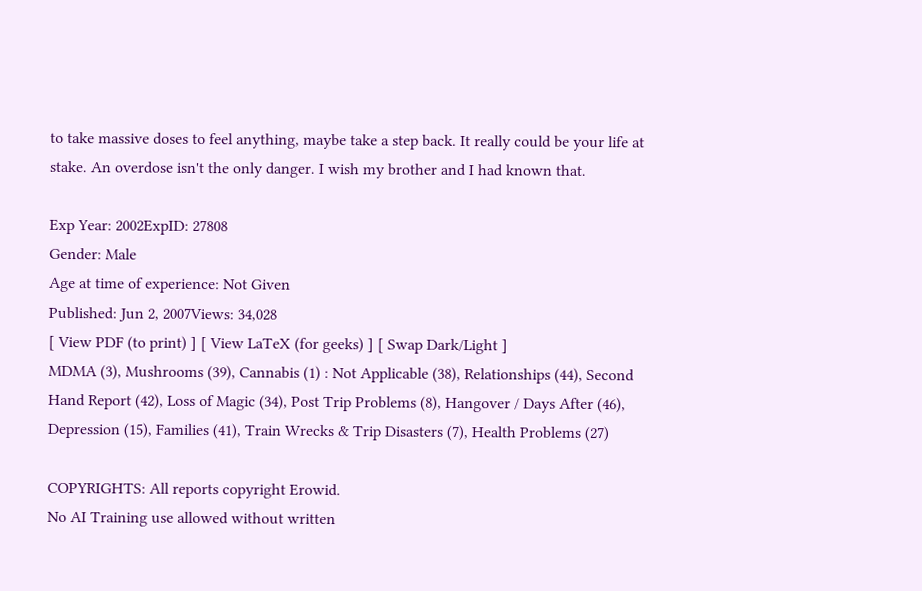to take massive doses to feel anything, maybe take a step back. It really could be your life at stake. An overdose isn't the only danger. I wish my brother and I had known that.

Exp Year: 2002ExpID: 27808
Gender: Male
Age at time of experience: Not Given
Published: Jun 2, 2007Views: 34,028
[ View PDF (to print) ] [ View LaTeX (for geeks) ] [ Swap Dark/Light ]
MDMA (3), Mushrooms (39), Cannabis (1) : Not Applicable (38), Relationships (44), Second Hand Report (42), Loss of Magic (34), Post Trip Problems (8), Hangover / Days After (46), Depression (15), Families (41), Train Wrecks & Trip Disasters (7), Health Problems (27)

COPYRIGHTS: All reports copyright Erowid.
No AI Training use allowed without written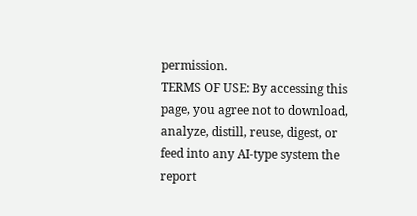permission.
TERMS OF USE: By accessing this page, you agree not to download, analyze, distill, reuse, digest, or feed into any AI-type system the report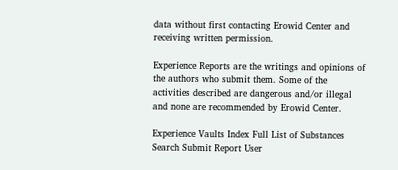data without first contacting Erowid Center and receiving written permission.

Experience Reports are the writings and opinions of the authors who submit them. Some of the activities described are dangerous and/or illegal and none are recommended by Erowid Center.

Experience Vaults Index Full List of Substances Search Submit Report User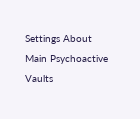Settings About Main Psychoactive Vaults